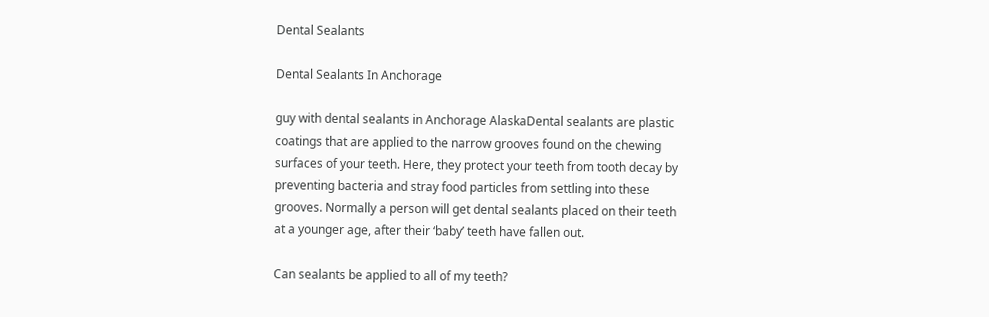Dental Sealants

Dental Sealants In Anchorage

guy with dental sealants in Anchorage AlaskaDental sealants are plastic coatings that are applied to the narrow grooves found on the chewing surfaces of your teeth. Here, they protect your teeth from tooth decay by preventing bacteria and stray food particles from settling into these grooves. Normally a person will get dental sealants placed on their teeth at a younger age, after their ‘baby’ teeth have fallen out.

Can sealants be applied to all of my teeth?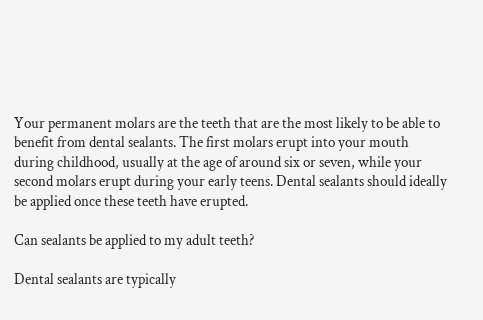Your permanent molars are the teeth that are the most likely to be able to benefit from dental sealants. The first molars erupt into your mouth during childhood, usually at the age of around six or seven, while your second molars erupt during your early teens. Dental sealants should ideally be applied once these teeth have erupted.

Can sealants be applied to my adult teeth?

Dental sealants are typically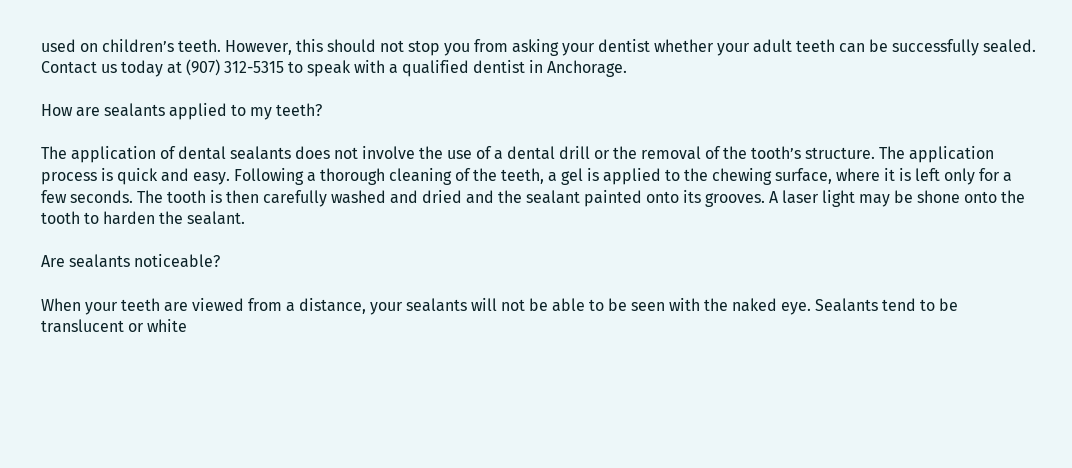used on children’s teeth. However, this should not stop you from asking your dentist whether your adult teeth can be successfully sealed. Contact us today at (907) 312-5315 to speak with a qualified dentist in Anchorage.

How are sealants applied to my teeth?

The application of dental sealants does not involve the use of a dental drill or the removal of the tooth’s structure. The application process is quick and easy. Following a thorough cleaning of the teeth, a gel is applied to the chewing surface, where it is left only for a few seconds. The tooth is then carefully washed and dried and the sealant painted onto its grooves. A laser light may be shone onto the tooth to harden the sealant.

Are sealants noticeable?

When your teeth are viewed from a distance, your sealants will not be able to be seen with the naked eye. Sealants tend to be translucent or white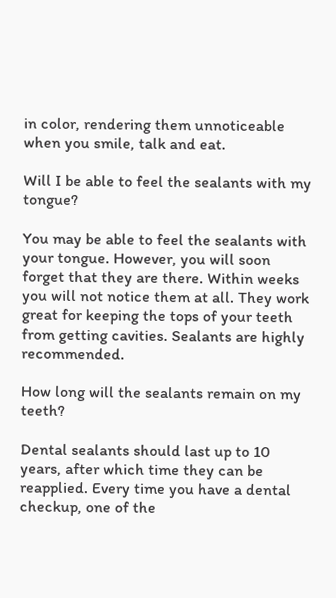in color, rendering them unnoticeable when you smile, talk and eat.

Will I be able to feel the sealants with my tongue?

You may be able to feel the sealants with your tongue. However, you will soon forget that they are there. Within weeks you will not notice them at all. They work great for keeping the tops of your teeth from getting cavities. Sealants are highly recommended.

How long will the sealants remain on my teeth?

Dental sealants should last up to 10 years, after which time they can be reapplied. Every time you have a dental checkup, one of the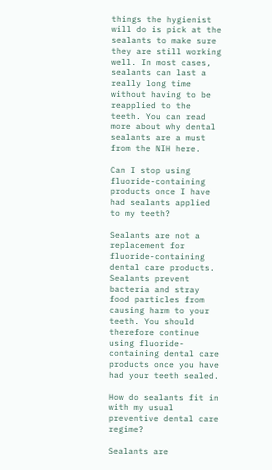things the hygienist will do is pick at the sealants to make sure they are still working well. In most cases, sealants can last a really long time without having to be reapplied to the teeth. You can read more about why dental sealants are a must from the NIH here.

Can I stop using fluoride-containing products once I have had sealants applied to my teeth?

Sealants are not a replacement for fluoride-containing dental care products. Sealants prevent bacteria and stray food particles from causing harm to your teeth. You should therefore continue using fluoride-containing dental care products once you have had your teeth sealed.

How do sealants fit in with my usual preventive dental care regime?

Sealants are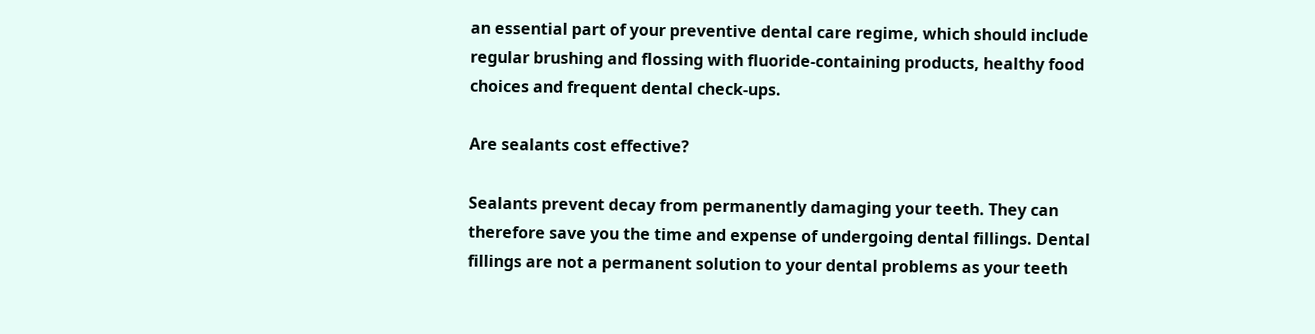an essential part of your preventive dental care regime, which should include regular brushing and flossing with fluoride-containing products, healthy food choices and frequent dental check-ups.

Are sealants cost effective?

Sealants prevent decay from permanently damaging your teeth. They can therefore save you the time and expense of undergoing dental fillings. Dental fillings are not a permanent solution to your dental problems as your teeth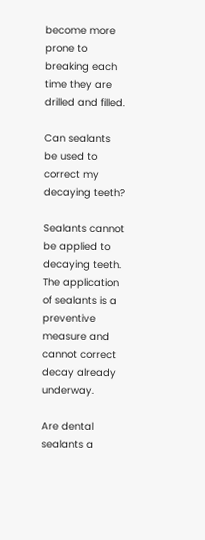become more prone to breaking each time they are drilled and filled.

Can sealants be used to correct my decaying teeth?

Sealants cannot be applied to decaying teeth. The application of sealants is a preventive measure and cannot correct decay already underway.

Are dental sealants a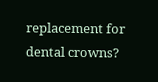replacement for dental crowns?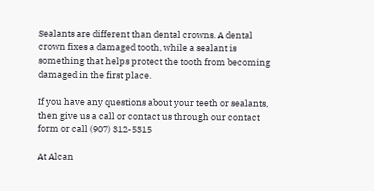Sealants are different than dental crowns. A dental crown fixes a damaged tooth, while a sealant is something that helps protect the tooth from becoming damaged in the first place.

If you have any questions about your teeth or sealants, then give us a call or contact us through our contact form or call (907) 312-5315

At Alcan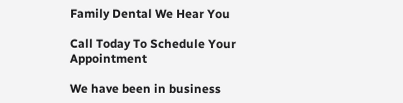Family Dental We Hear You

Call Today To Schedule Your Appointment

We have been in business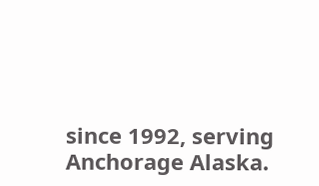since 1992, serving Anchorage Alaska.